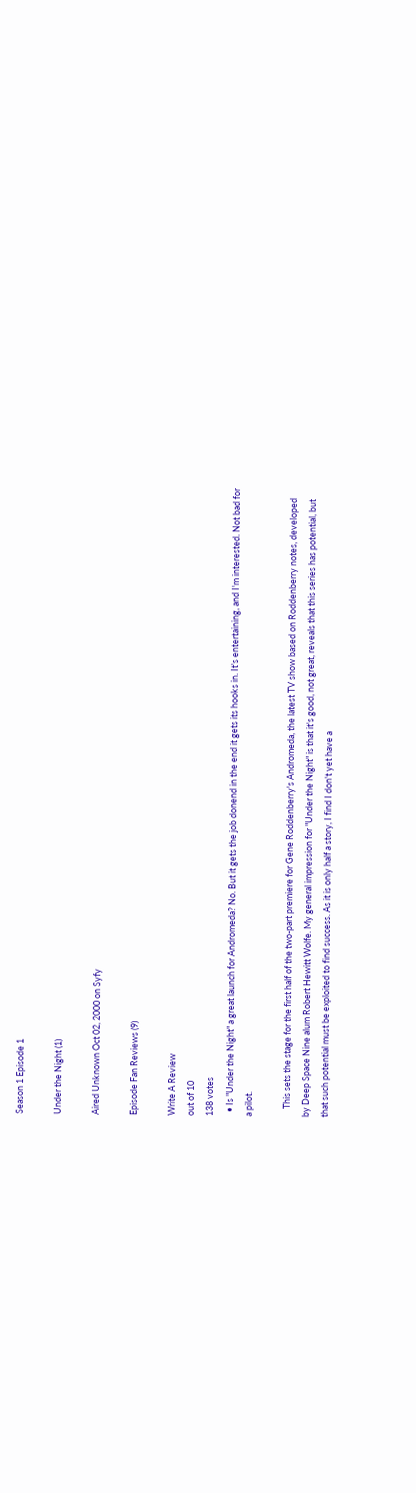Season 1 Episode 1

Under the Night (1)

Aired Unknown Oct 02, 2000 on Syfy

Episode Fan Reviews (9)

Write A Review
out of 10
138 votes
  • Is "Under the Night" a great launch for Andromeda? No. But it gets the job donend in the end it gets its hooks in. It's entertaining, and I'm interested. Not bad for a pilot.

    This sets the stage for the first half of the two-part premiere for Gene Roddenberry's Andromeda, the latest TV show based on Roddenberry notes, developed by Deep Space Nine alum Robert Hewitt Wolfe. My general impression for "Under the Night" is that it's good, not great, reveals that this series has potential, but that such potential must be exploited to find success. As it is only half a story, I find I don't yet have a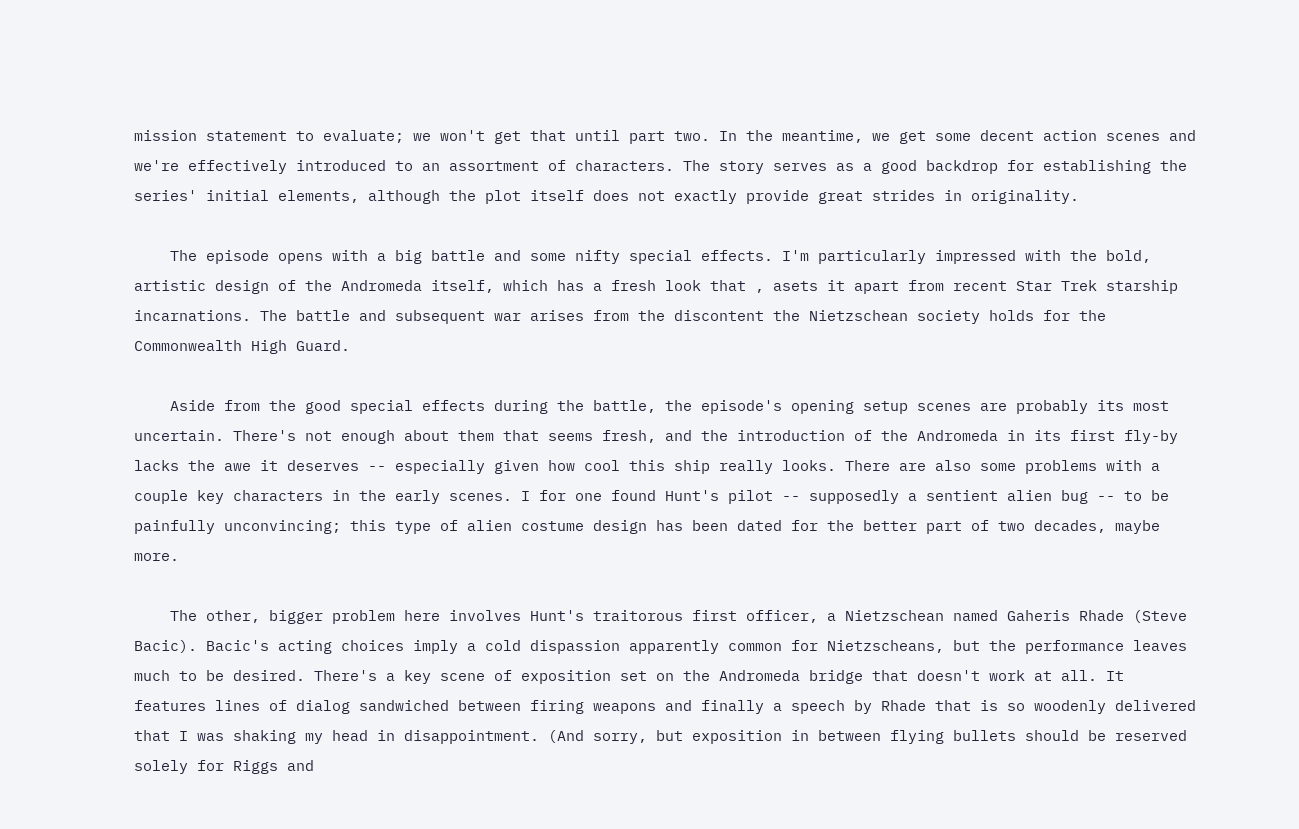mission statement to evaluate; we won't get that until part two. In the meantime, we get some decent action scenes and we're effectively introduced to an assortment of characters. The story serves as a good backdrop for establishing the series' initial elements, although the plot itself does not exactly provide great strides in originality.

    The episode opens with a big battle and some nifty special effects. I'm particularly impressed with the bold, artistic design of the Andromeda itself, which has a fresh look that , asets it apart from recent Star Trek starship incarnations. The battle and subsequent war arises from the discontent the Nietzschean society holds for the Commonwealth High Guard.

    Aside from the good special effects during the battle, the episode's opening setup scenes are probably its most uncertain. There's not enough about them that seems fresh, and the introduction of the Andromeda in its first fly-by lacks the awe it deserves -- especially given how cool this ship really looks. There are also some problems with a couple key characters in the early scenes. I for one found Hunt's pilot -- supposedly a sentient alien bug -- to be painfully unconvincing; this type of alien costume design has been dated for the better part of two decades, maybe more.

    The other, bigger problem here involves Hunt's traitorous first officer, a Nietzschean named Gaheris Rhade (Steve Bacic). Bacic's acting choices imply a cold dispassion apparently common for Nietzscheans, but the performance leaves much to be desired. There's a key scene of exposition set on the Andromeda bridge that doesn't work at all. It features lines of dialog sandwiched between firing weapons and finally a speech by Rhade that is so woodenly delivered that I was shaking my head in disappointment. (And sorry, but exposition in between flying bullets should be reserved solely for Riggs and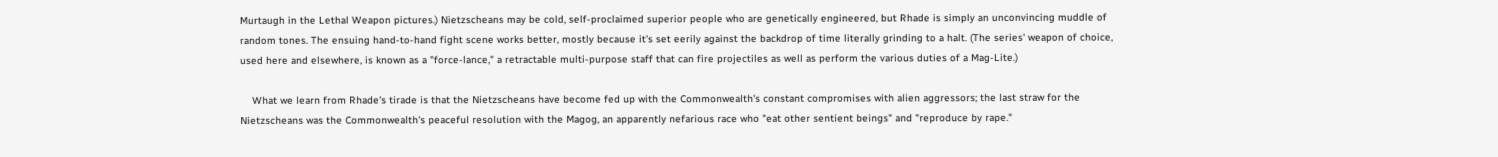Murtaugh in the Lethal Weapon pictures.) Nietzscheans may be cold, self-proclaimed superior people who are genetically engineered, but Rhade is simply an unconvincing muddle of random tones. The ensuing hand-to-hand fight scene works better, mostly because it's set eerily against the backdrop of time literally grinding to a halt. (The series' weapon of choice, used here and elsewhere, is known as a "force-lance," a retractable multi-purpose staff that can fire projectiles as well as perform the various duties of a Mag-Lite.)

    What we learn from Rhade's tirade is that the Nietzscheans have become fed up with the Commonwealth's constant compromises with alien aggressors; the last straw for the Nietzscheans was the Commonwealth's peaceful resolution with the Magog, an apparently nefarious race who "eat other sentient beings" and "reproduce by rape."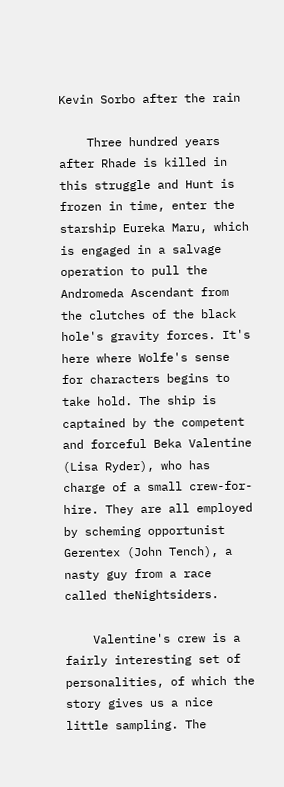Kevin Sorbo after the rain

    Three hundred years after Rhade is killed in this struggle and Hunt is frozen in time, enter the starship Eureka Maru, which is engaged in a salvage operation to pull the Andromeda Ascendant from the clutches of the black hole's gravity forces. It's here where Wolfe's sense for characters begins to take hold. The ship is captained by the competent and forceful Beka Valentine (Lisa Ryder), who has charge of a small crew-for-hire. They are all employed by scheming opportunist Gerentex (John Tench), a nasty guy from a race called theNightsiders.

    Valentine's crew is a fairly interesting set of personalities, of which the story gives us a nice little sampling. The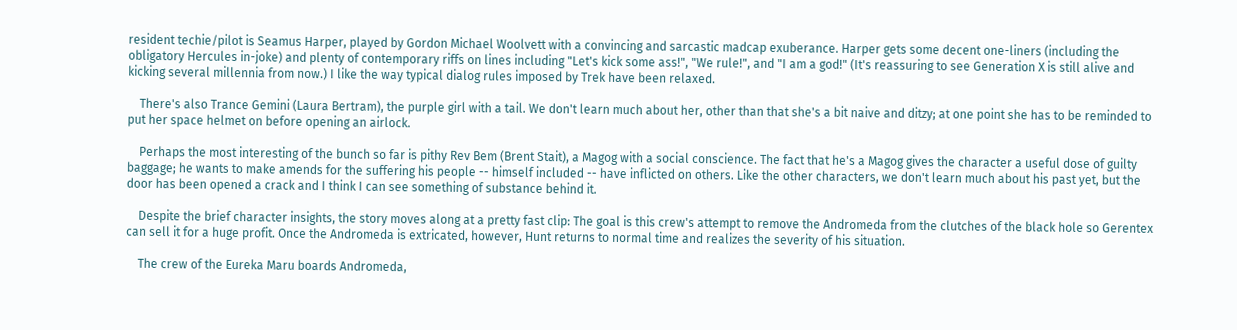resident techie/pilot is Seamus Harper, played by Gordon Michael Woolvett with a convincing and sarcastic madcap exuberance. Harper gets some decent one-liners (including the obligatory Hercules in-joke) and plenty of contemporary riffs on lines including "Let's kick some ass!", "We rule!", and "I am a god!" (It's reassuring to see Generation X is still alive and kicking several millennia from now.) I like the way typical dialog rules imposed by Trek have been relaxed.

    There's also Trance Gemini (Laura Bertram), the purple girl with a tail. We don't learn much about her, other than that she's a bit naive and ditzy; at one point she has to be reminded to put her space helmet on before opening an airlock.

    Perhaps the most interesting of the bunch so far is pithy Rev Bem (Brent Stait), a Magog with a social conscience. The fact that he's a Magog gives the character a useful dose of guilty baggage; he wants to make amends for the suffering his people -- himself included -- have inflicted on others. Like the other characters, we don't learn much about his past yet, but the door has been opened a crack and I think I can see something of substance behind it.

    Despite the brief character insights, the story moves along at a pretty fast clip: The goal is this crew's attempt to remove the Andromeda from the clutches of the black hole so Gerentex can sell it for a huge profit. Once the Andromeda is extricated, however, Hunt returns to normal time and realizes the severity of his situation.

    The crew of the Eureka Maru boards Andromeda,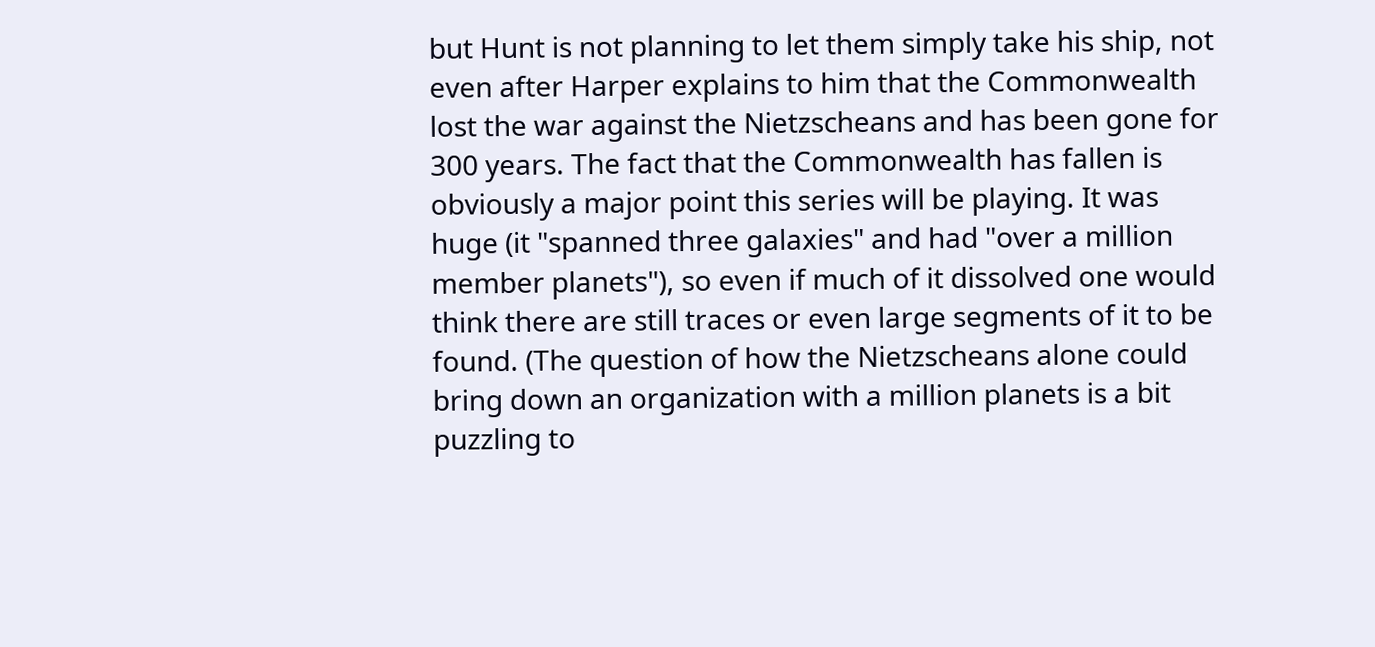but Hunt is not planning to let them simply take his ship, not even after Harper explains to him that the Commonwealth lost the war against the Nietzscheans and has been gone for 300 years. The fact that the Commonwealth has fallen is obviously a major point this series will be playing. It was huge (it "spanned three galaxies" and had "over a million member planets"), so even if much of it dissolved one would think there are still traces or even large segments of it to be found. (The question of how the Nietzscheans alone could bring down an organization with a million planets is a bit puzzling to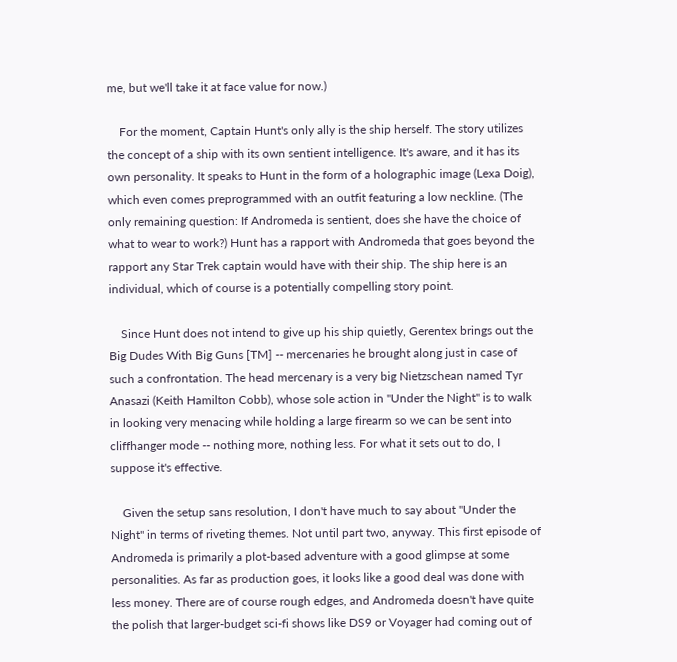me, but we'll take it at face value for now.)

    For the moment, Captain Hunt's only ally is the ship herself. The story utilizes the concept of a ship with its own sentient intelligence. It's aware, and it has its own personality. It speaks to Hunt in the form of a holographic image (Lexa Doig), which even comes preprogrammed with an outfit featuring a low neckline. (The only remaining question: If Andromeda is sentient, does she have the choice of what to wear to work?) Hunt has a rapport with Andromeda that goes beyond the rapport any Star Trek captain would have with their ship. The ship here is an individual, which of course is a potentially compelling story point.

    Since Hunt does not intend to give up his ship quietly, Gerentex brings out the Big Dudes With Big Guns [TM] -- mercenaries he brought along just in case of such a confrontation. The head mercenary is a very big Nietzschean named Tyr Anasazi (Keith Hamilton Cobb), whose sole action in "Under the Night" is to walk in looking very menacing while holding a large firearm so we can be sent into cliffhanger mode -- nothing more, nothing less. For what it sets out to do, I suppose it's effective.

    Given the setup sans resolution, I don't have much to say about "Under the Night" in terms of riveting themes. Not until part two, anyway. This first episode of Andromeda is primarily a plot-based adventure with a good glimpse at some personalities. As far as production goes, it looks like a good deal was done with less money. There are of course rough edges, and Andromeda doesn't have quite the polish that larger-budget sci-fi shows like DS9 or Voyager had coming out of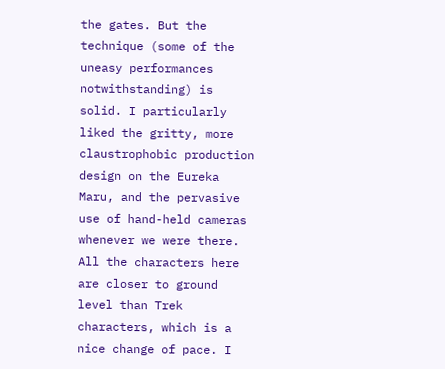the gates. But the technique (some of the uneasy performances notwithstanding) is solid. I particularly liked the gritty, more claustrophobic production design on the Eureka Maru, and the pervasive use of hand-held cameras whenever we were there. All the characters here are closer to ground level than Trek characters, which is a nice change of pace. I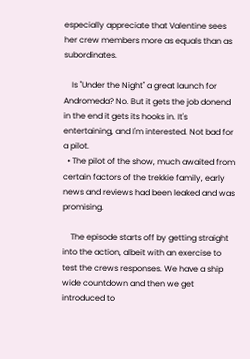especially appreciate that Valentine sees her crew members more as equals than as subordinates.

    Is "Under the Night" a great launch for Andromeda? No. But it gets the job donend in the end it gets its hooks in. It's entertaining, and I'm interested. Not bad for a pilot.
  • The pilot of the show, much awaited from certain factors of the trekkie family, early news and reviews had been leaked and was promising.

    The episode starts off by getting straight into the action, albeit with an exercise to test the crews responses. We have a ship wide countdown and then we get introduced to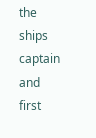the ships captain and first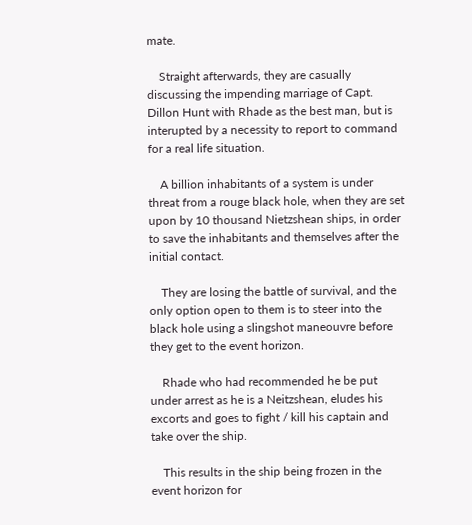mate.

    Straight afterwards, they are casually discussing the impending marriage of Capt. Dillon Hunt with Rhade as the best man, but is interupted by a necessity to report to command for a real life situation.

    A billion inhabitants of a system is under threat from a rouge black hole, when they are set upon by 10 thousand Nietzshean ships, in order to save the inhabitants and themselves after the initial contact.

    They are losing the battle of survival, and the only option open to them is to steer into the black hole using a slingshot maneouvre before they get to the event horizon.

    Rhade who had recommended he be put under arrest as he is a Neitzshean, eludes his excorts and goes to fight / kill his captain and take over the ship.

    This results in the ship being frozen in the event horizon for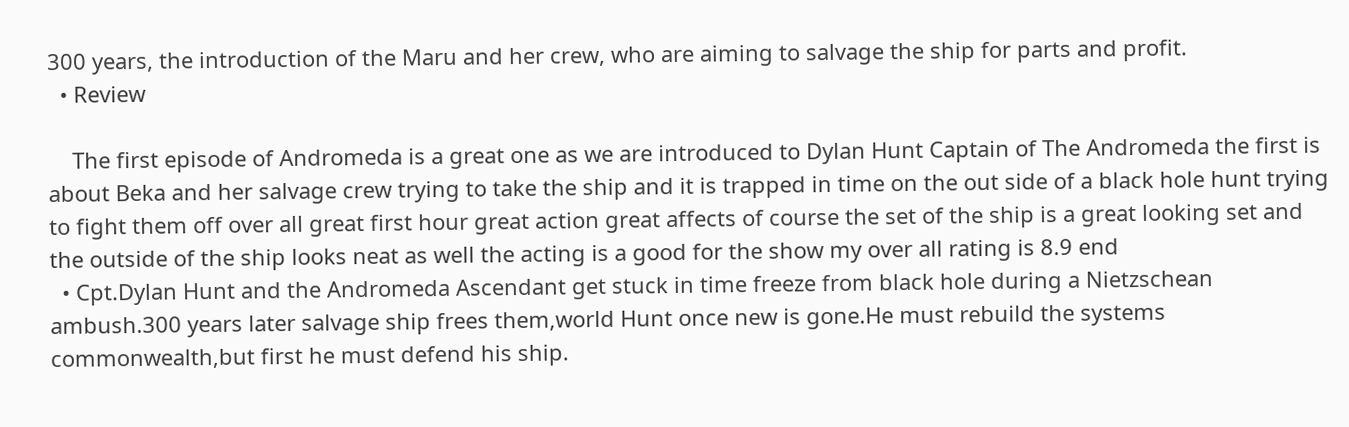300 years, the introduction of the Maru and her crew, who are aiming to salvage the ship for parts and profit.
  • Review

    The first episode of Andromeda is a great one as we are introduced to Dylan Hunt Captain of The Andromeda the first is about Beka and her salvage crew trying to take the ship and it is trapped in time on the out side of a black hole hunt trying to fight them off over all great first hour great action great affects of course the set of the ship is a great looking set and the outside of the ship looks neat as well the acting is a good for the show my over all rating is 8.9 end
  • Cpt.Dylan Hunt and the Andromeda Ascendant get stuck in time freeze from black hole during a Nietzschean ambush.300 years later salvage ship frees them,world Hunt once new is gone.He must rebuild the systems commonwealth,but first he must defend his ship.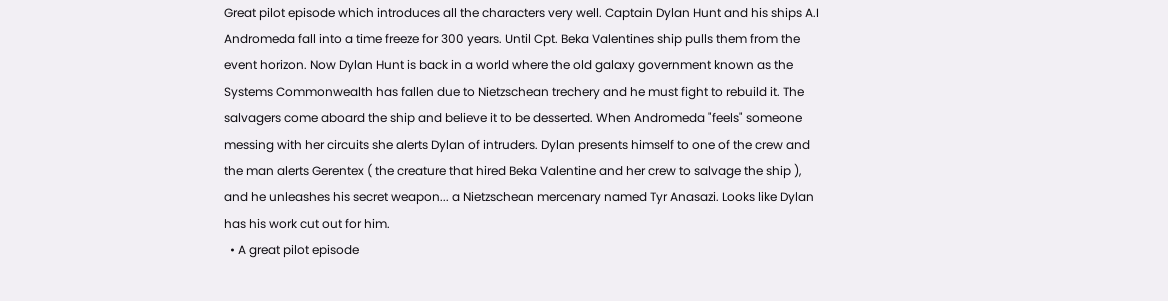Great pilot episode which introduces all the characters very well. Captain Dylan Hunt and his ships A.I Andromeda fall into a time freeze for 300 years. Until Cpt. Beka Valentines ship pulls them from the event horizon. Now Dylan Hunt is back in a world where the old galaxy government known as the Systems Commonwealth has fallen due to Nietzschean trechery and he must fight to rebuild it. The salvagers come aboard the ship and believe it to be desserted. When Andromeda "feels" someone messing with her circuits she alerts Dylan of intruders. Dylan presents himself to one of the crew and the man alerts Gerentex ( the creature that hired Beka Valentine and her crew to salvage the ship ), and he unleashes his secret weapon... a Nietzschean mercenary named Tyr Anasazi. Looks like Dylan has his work cut out for him.
  • A great pilot episode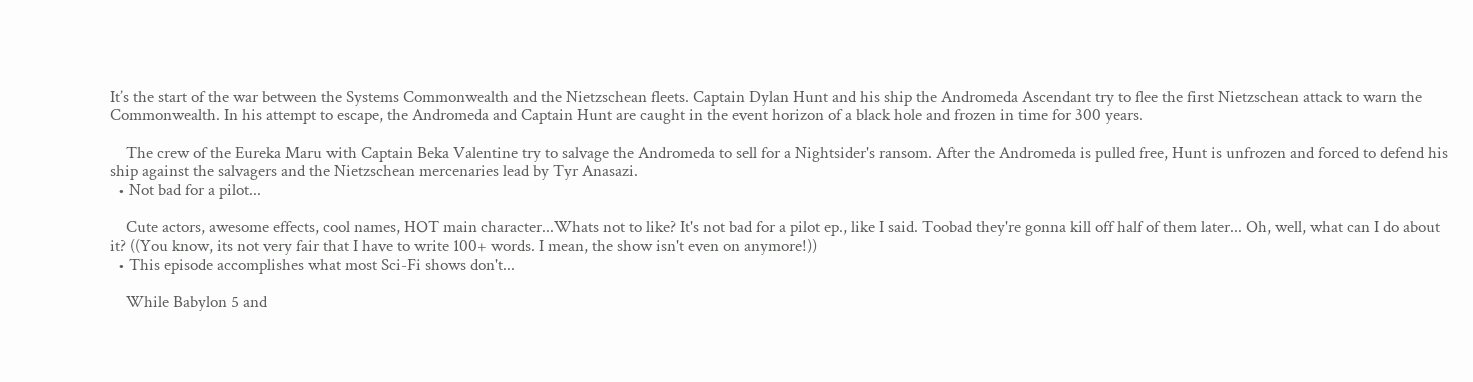It’s the start of the war between the Systems Commonwealth and the Nietzschean fleets. Captain Dylan Hunt and his ship the Andromeda Ascendant try to flee the first Nietzschean attack to warn the Commonwealth. In his attempt to escape, the Andromeda and Captain Hunt are caught in the event horizon of a black hole and frozen in time for 300 years.

    The crew of the Eureka Maru with Captain Beka Valentine try to salvage the Andromeda to sell for a Nightsider's ransom. After the Andromeda is pulled free, Hunt is unfrozen and forced to defend his ship against the salvagers and the Nietzschean mercenaries lead by Tyr Anasazi.
  • Not bad for a pilot...

    Cute actors, awesome effects, cool names, HOT main character...Whats not to like? It's not bad for a pilot ep., like I said. Toobad they're gonna kill off half of them later... Oh, well, what can I do about it? ((You know, its not very fair that I have to write 100+ words. I mean, the show isn't even on anymore!))
  • This episode accomplishes what most Sci-Fi shows don't...

    While Babylon 5 and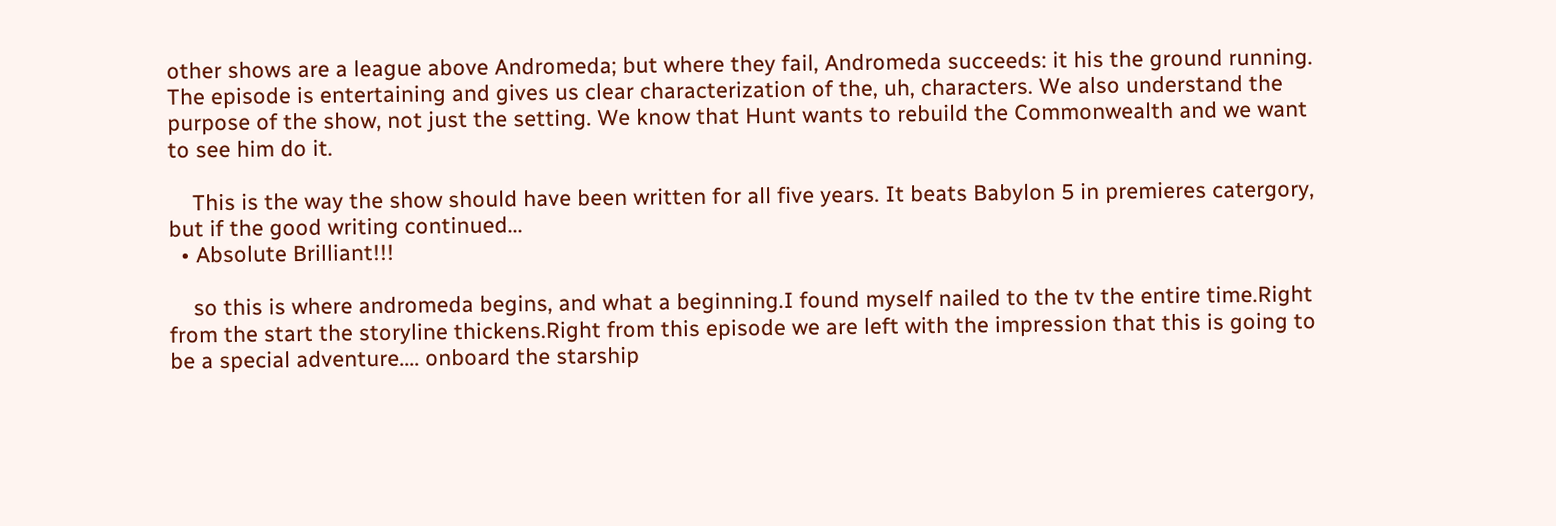other shows are a league above Andromeda; but where they fail, Andromeda succeeds: it his the ground running. The episode is entertaining and gives us clear characterization of the, uh, characters. We also understand the purpose of the show, not just the setting. We know that Hunt wants to rebuild the Commonwealth and we want to see him do it.

    This is the way the show should have been written for all five years. It beats Babylon 5 in premieres catergory, but if the good writing continued...
  • Absolute Brilliant!!!

    so this is where andromeda begins, and what a beginning.I found myself nailed to the tv the entire time.Right from the start the storyline thickens.Right from this episode we are left with the impression that this is going to be a special adventure.... onboard the starship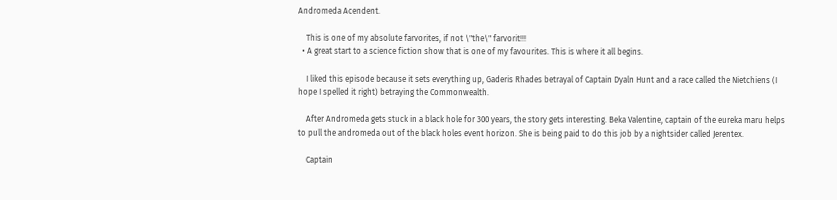Andromeda Acendent.

    This is one of my absolute farvorites, if not \"the\" farvorit!!!
  • A great start to a science fiction show that is one of my favourites. This is where it all begins.

    I liked this episode because it sets everything up, Gaderis Rhades betrayal of Captain Dyaln Hunt and a race called the Nietchiens (I hope I spelled it right) betraying the Commonwealth.

    After Andromeda gets stuck in a black hole for 300 years, the story gets interesting. Beka Valentine, captain of the eureka maru helps to pull the andromeda out of the black holes event horizon. She is being paid to do this job by a nightsider called Jerentex.

    Captain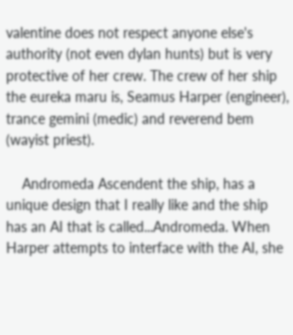valentine does not respect anyone else's authority (not even dylan hunts) but is very protective of her crew. The crew of her ship the eureka maru is, Seamus Harper (engineer), trance gemini (medic) and reverend bem (wayist priest).

    Andromeda Ascendent the ship, has a unique design that I really like and the ship has an AI that is called...Andromeda. When Harper attempts to interface with the AI, she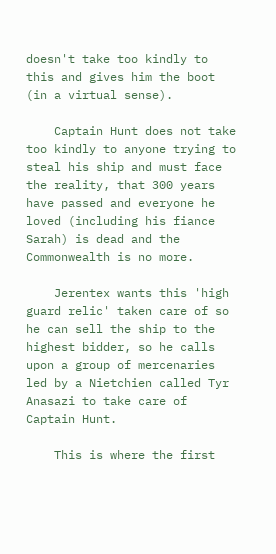doesn't take too kindly to this and gives him the boot (in a virtual sense).

    Captain Hunt does not take too kindly to anyone trying to steal his ship and must face the reality, that 300 years have passed and everyone he loved (including his fiance Sarah) is dead and the Commonwealth is no more.

    Jerentex wants this 'high guard relic' taken care of so he can sell the ship to the highest bidder, so he calls upon a group of mercenaries led by a Nietchien called Tyr Anasazi to take care of Captain Hunt.

    This is where the first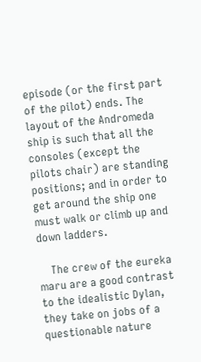episode (or the first part of the pilot) ends. The layout of the Andromeda ship is such that all the consoles (except the pilots chair) are standing positions; and in order to get around the ship one must walk or climb up and down ladders.

    The crew of the eureka maru are a good contrast to the idealistic Dylan, they take on jobs of a questionable nature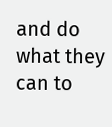and do what they can to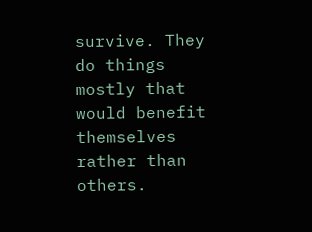survive. They do things mostly that would benefit themselves rather than others.